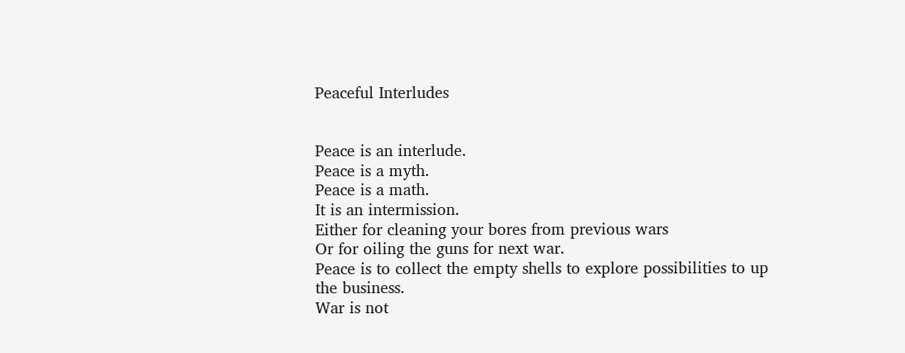Peaceful Interludes


Peace is an interlude.
Peace is a myth.
Peace is a math.
It is an intermission.
Either for cleaning your bores from previous wars
Or for oiling the guns for next war.
Peace is to collect the empty shells to explore possibilities to up the business.
War is not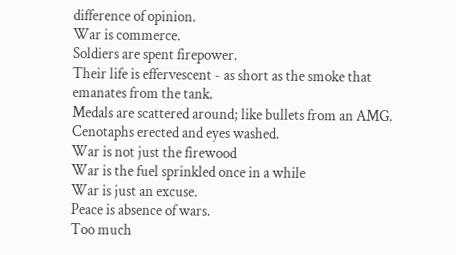difference of opinion.
War is commerce.
Soldiers are spent firepower.
Their life is effervescent - as short as the smoke that emanates from the tank.
Medals are scattered around; like bullets from an AMG.
Cenotaphs erected and eyes washed.
War is not just the firewood
War is the fuel sprinkled once in a while
War is just an excuse.
Peace is absence of wars.
Too much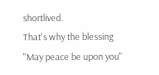shortlived.
That's why the blessing
"May peace be upon you"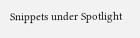Snippets under Spotlight